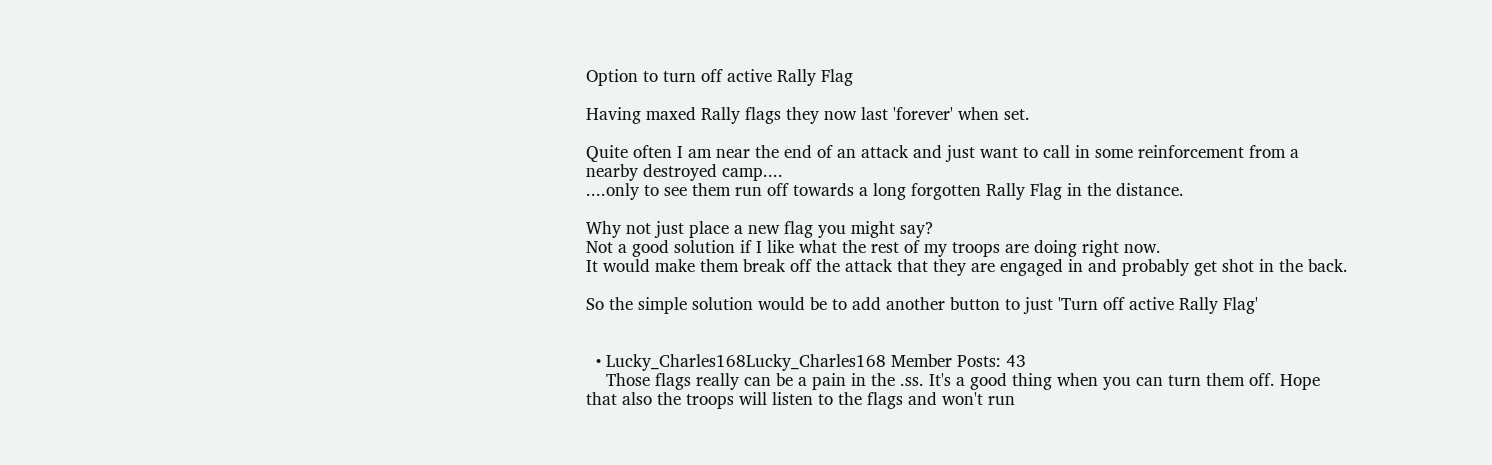Option to turn off active Rally Flag

Having maxed Rally flags they now last 'forever' when set.

Quite often I am near the end of an attack and just want to call in some reinforcement from a nearby destroyed camp....
....only to see them run off towards a long forgotten Rally Flag in the distance.

Why not just place a new flag you might say?
Not a good solution if I like what the rest of my troops are doing right now.
It would make them break off the attack that they are engaged in and probably get shot in the back.

So the simple solution would be to add another button to just 'Turn off active Rally Flag'


  • Lucky_Charles168Lucky_Charles168 Member Posts: 43
    Those flags really can be a pain in the .ss. It's a good thing when you can turn them off. Hope that also the troops will listen to the flags and won't run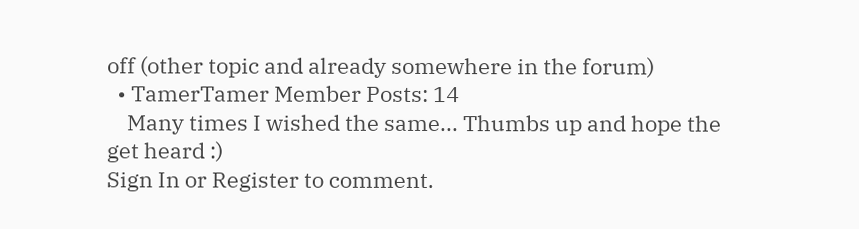off (other topic and already somewhere in the forum)
  • TamerTamer Member Posts: 14
    Many times I wished the same... Thumbs up and hope the get heard :)
Sign In or Register to comment.